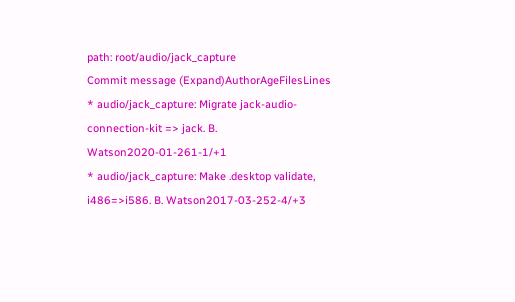path: root/audio/jack_capture
Commit message (Expand)AuthorAgeFilesLines
* audio/jack_capture: Migrate jack-audio-connection-kit => jack. B. Watson2020-01-261-1/+1
* audio/jack_capture: Make .desktop validate, i486=>i586. B. Watson2017-03-252-4/+3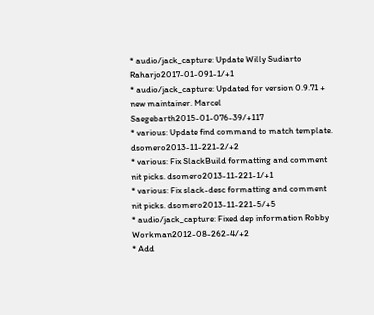* audio/jack_capture: Update Willy Sudiarto Raharjo2017-01-091-1/+1
* audio/jack_capture: Updated for version 0.9.71 + new maintainer. Marcel Saegebarth2015-01-076-39/+117
* various: Update find command to match template. dsomero2013-11-221-2/+2
* various: Fix SlackBuild formatting and comment nit picks. dsomero2013-11-221-1/+1
* various: Fix slack-desc formatting and comment nit picks. dsomero2013-11-221-5/+5
* audio/jack_capture: Fixed dep information Robby Workman2012-08-262-4/+2
* Add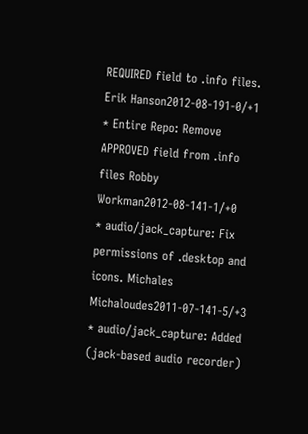REQUIRED field to .info files. Erik Hanson2012-08-191-0/+1
* Entire Repo: Remove APPROVED field from .info files Robby Workman2012-08-141-1/+0
* audio/jack_capture: Fix permissions of .desktop and icons. Michales Michaloudes2011-07-141-5/+3
* audio/jack_capture: Added (jack-based audio recorder)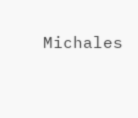Michales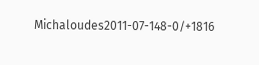Michaloudes2011-07-148-0/+1816